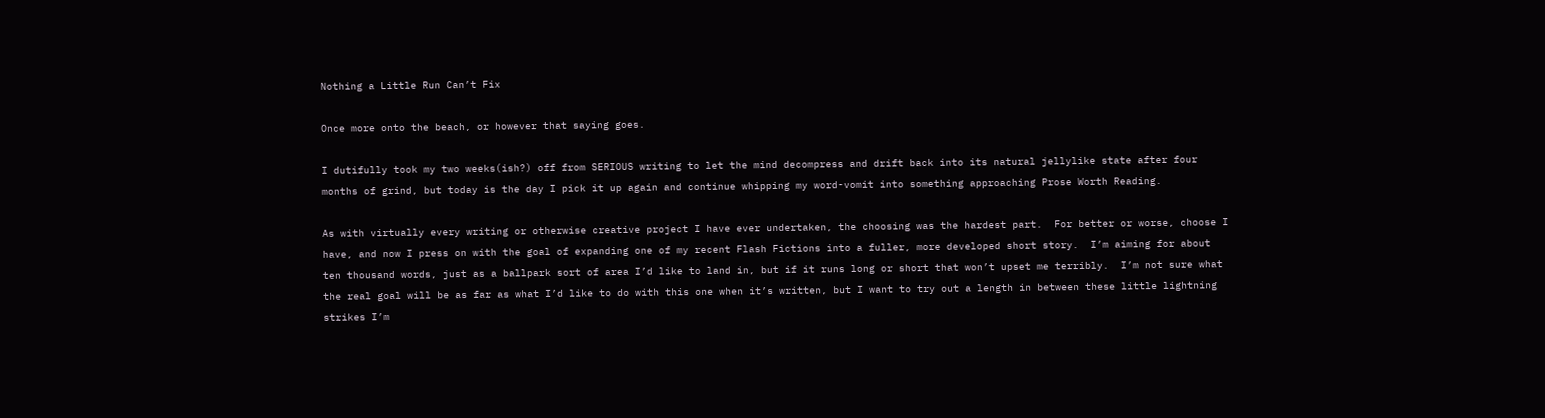Nothing a Little Run Can’t Fix

Once more onto the beach, or however that saying goes.

I dutifully took my two weeks(ish?) off from SERIOUS writing to let the mind decompress and drift back into its natural jellylike state after four months of grind, but today is the day I pick it up again and continue whipping my word-vomit into something approaching Prose Worth Reading.

As with virtually every writing or otherwise creative project I have ever undertaken, the choosing was the hardest part.  For better or worse, choose I have, and now I press on with the goal of expanding one of my recent Flash Fictions into a fuller, more developed short story.  I’m aiming for about ten thousand words, just as a ballpark sort of area I’d like to land in, but if it runs long or short that won’t upset me terribly.  I’m not sure what the real goal will be as far as what I’d like to do with this one when it’s written, but I want to try out a length in between these little lightning strikes I’m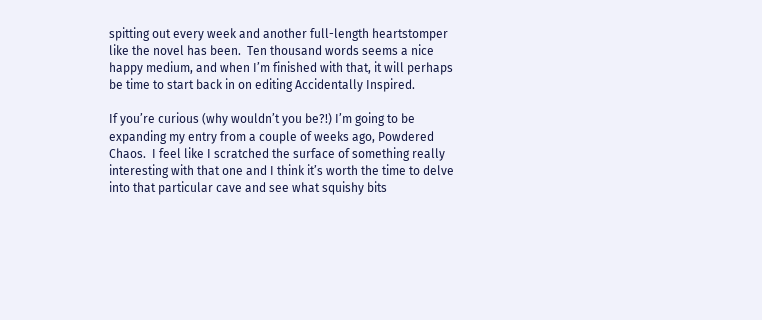spitting out every week and another full-length heartstomper like the novel has been.  Ten thousand words seems a nice happy medium, and when I’m finished with that, it will perhaps be time to start back in on editing Accidentally Inspired.

If you’re curious (why wouldn’t you be?!) I’m going to be expanding my entry from a couple of weeks ago, Powdered Chaos.  I feel like I scratched the surface of something really interesting with that one and I think it’s worth the time to delve into that particular cave and see what squishy bits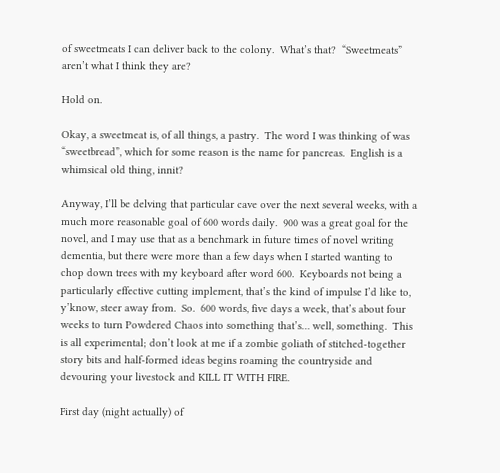of sweetmeats I can deliver back to the colony.  What’s that?  “Sweetmeats” aren’t what I think they are?

Hold on.

Okay, a sweetmeat is, of all things, a pastry.  The word I was thinking of was “sweetbread”, which for some reason is the name for pancreas.  English is a whimsical old thing, innit?

Anyway, I’ll be delving that particular cave over the next several weeks, with a much more reasonable goal of 600 words daily.  900 was a great goal for the novel, and I may use that as a benchmark in future times of novel writing dementia, but there were more than a few days when I started wanting to chop down trees with my keyboard after word 600.  Keyboards not being a particularly effective cutting implement, that’s the kind of impulse I’d like to, y’know, steer away from.  So.  600 words, five days a week, that’s about four weeks to turn Powdered Chaos into something that’s… well, something.  This is all experimental; don’t look at me if a zombie goliath of stitched-together story bits and half-formed ideas begins roaming the countryside and devouring your livestock and KILL IT WITH FIRE.

First day (night actually) of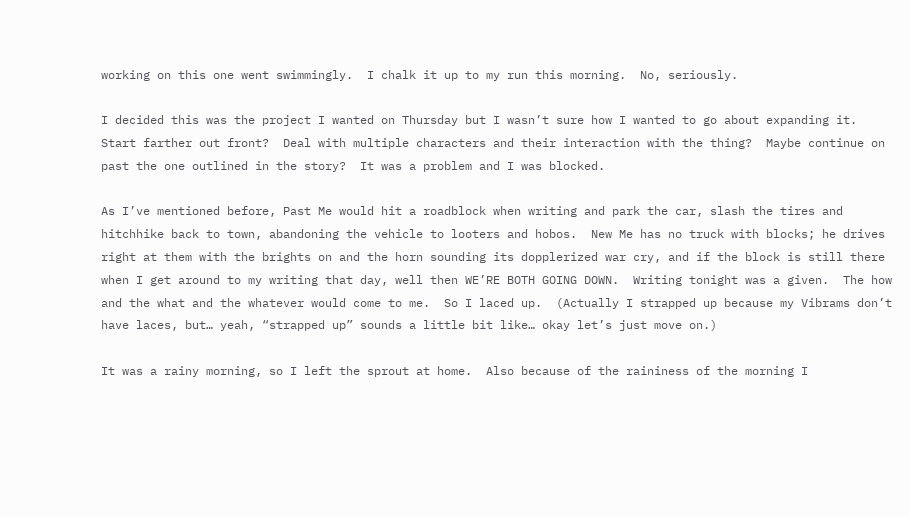working on this one went swimmingly.  I chalk it up to my run this morning.  No, seriously.

I decided this was the project I wanted on Thursday but I wasn’t sure how I wanted to go about expanding it.  Start farther out front?  Deal with multiple characters and their interaction with the thing?  Maybe continue on past the one outlined in the story?  It was a problem and I was blocked.

As I’ve mentioned before, Past Me would hit a roadblock when writing and park the car, slash the tires and hitchhike back to town, abandoning the vehicle to looters and hobos.  New Me has no truck with blocks; he drives right at them with the brights on and the horn sounding its dopplerized war cry, and if the block is still there when I get around to my writing that day, well then WE’RE BOTH GOING DOWN.  Writing tonight was a given.  The how and the what and the whatever would come to me.  So I laced up.  (Actually I strapped up because my Vibrams don’t have laces, but… yeah, “strapped up” sounds a little bit like… okay let’s just move on.)

It was a rainy morning, so I left the sprout at home.  Also because of the raininess of the morning I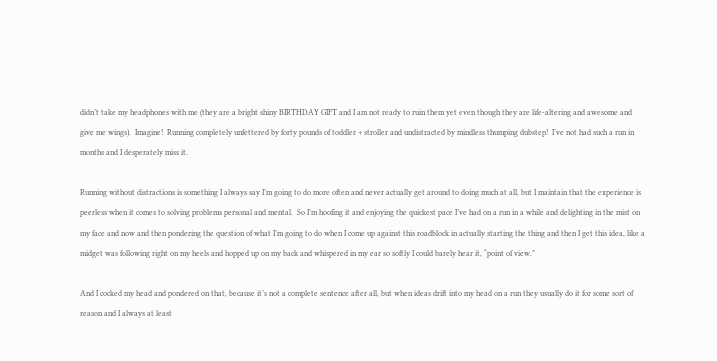didn’t take my headphones with me (they are a bright shiny BIRTHDAY GIFT and I am not ready to ruin them yet even though they are life-altering and awesome and give me wings).  Imagine!  Running completely unfettered by forty pounds of toddler + stroller and undistracted by mindless thumping dubstep!  I’ve not had such a run in months and I desperately miss it.

Running without distractions is something I always say I’m going to do more often and never actually get around to doing much at all, but I maintain that the experience is peerless when it comes to solving problems personal and mental.  So I’m hoofing it and enjoying the quickest pace I’ve had on a run in a while and delighting in the mist on my face and now and then pondering the question of what I’m going to do when I come up against this roadblock in actually starting the thing and then I get this idea, like a midget was following right on my heels and hopped up on my back and whispered in my ear so softly I could barely hear it, “point of view.”

And I cocked my head and pondered on that, because it’s not a complete sentence after all, but when ideas drift into my head on a run they usually do it for some sort of reason and I always at least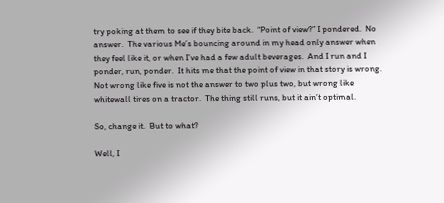try poking at them to see if they bite back.  “Point of view?” I pondered.  No answer.  The various Me’s bouncing around in my head only answer when they feel like it, or when I’ve had a few adult beverages.  And I run and I ponder, run, ponder.  It hits me that the point of view in that story is wrong.  Not wrong like five is not the answer to two plus two, but wrong like whitewall tires on a tractor.  The thing still runs, but it ain’t optimal.

So, change it.  But to what?

Well, I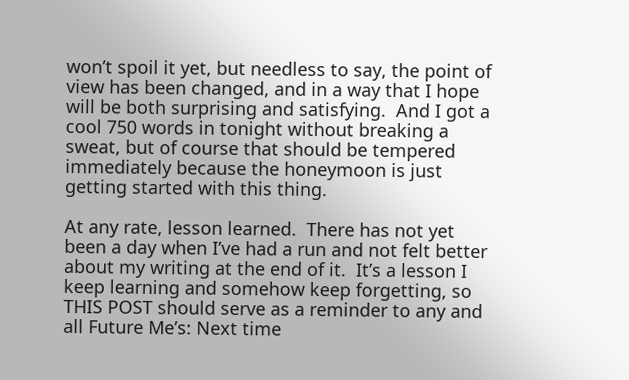won’t spoil it yet, but needless to say, the point of view has been changed, and in a way that I hope will be both surprising and satisfying.  And I got a cool 750 words in tonight without breaking a sweat, but of course that should be tempered immediately because the honeymoon is just getting started with this thing.

At any rate, lesson learned.  There has not yet been a day when I’ve had a run and not felt better about my writing at the end of it.  It’s a lesson I keep learning and somehow keep forgetting, so THIS POST should serve as a reminder to any and all Future Me’s: Next time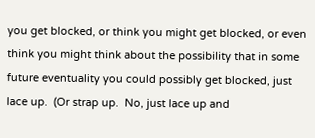you get blocked, or think you might get blocked, or even think you might think about the possibility that in some future eventuality you could possibly get blocked, just lace up.  (Or strap up.  No, just lace up and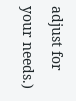adjust for your needs.)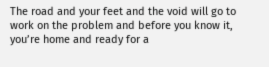The road and your feet and the void will go to work on the problem and before you know it, you’re home and ready for a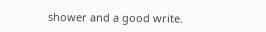shower and a good write.